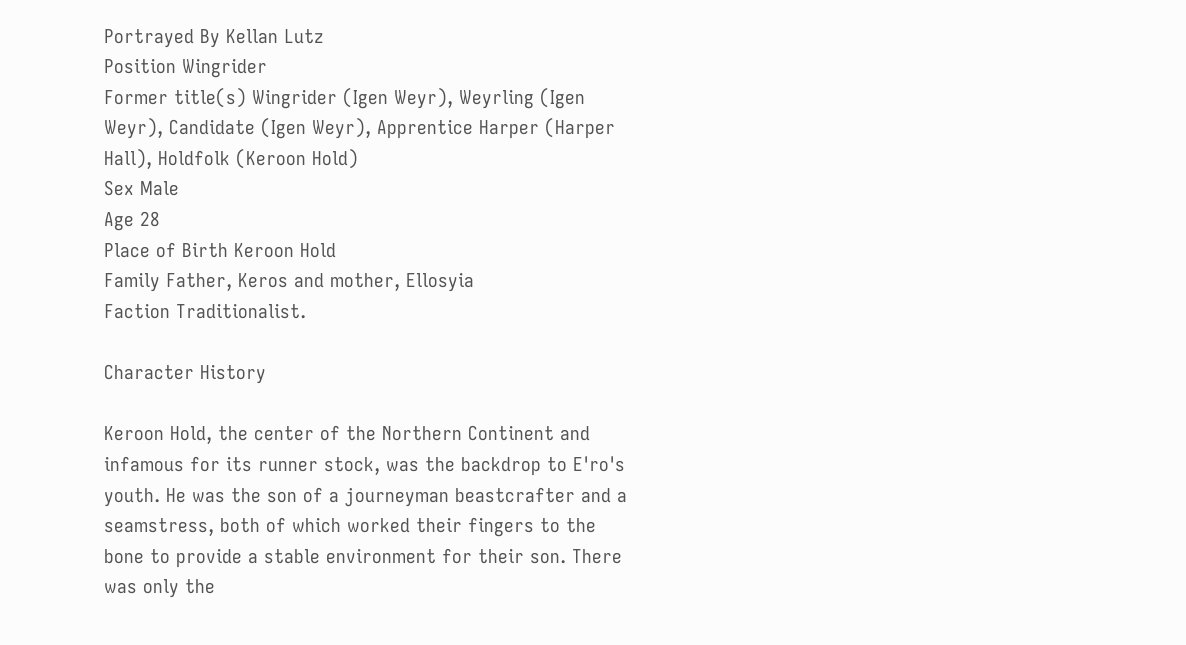Portrayed By Kellan Lutz
Position Wingrider
Former title(s) Wingrider (Igen Weyr), Weyrling (Igen Weyr), Candidate (Igen Weyr), Apprentice Harper (Harper Hall), Holdfolk (Keroon Hold)
Sex Male
Age 28
Place of Birth Keroon Hold
Family Father, Keros and mother, Ellosyia
Faction Traditionalist.

Character History

Keroon Hold, the center of the Northern Continent and infamous for its runner stock, was the backdrop to E'ro's youth. He was the son of a journeyman beastcrafter and a seamstress, both of which worked their fingers to the bone to provide a stable environment for their son. There was only the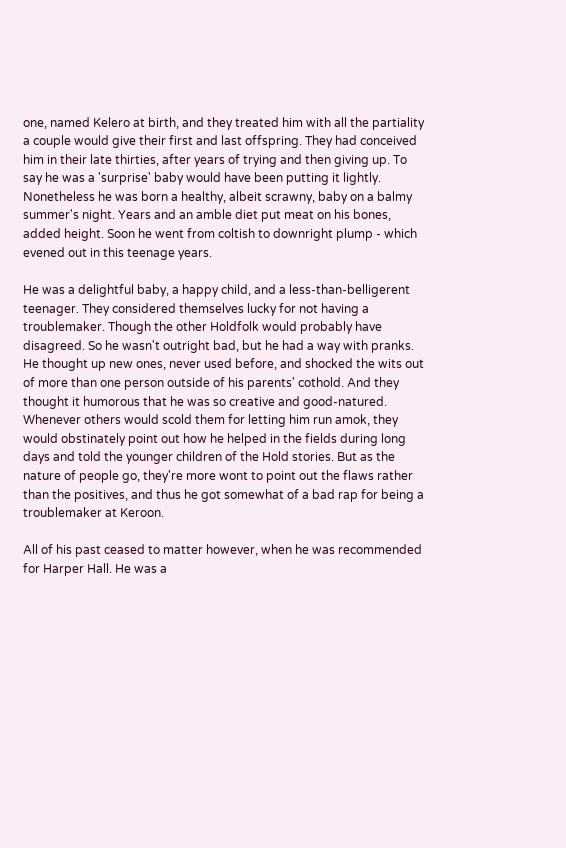one, named Kelero at birth, and they treated him with all the partiality a couple would give their first and last offspring. They had conceived him in their late thirties, after years of trying and then giving up. To say he was a 'surprise' baby would have been putting it lightly. Nonetheless he was born a healthy, albeit scrawny, baby on a balmy summer's night. Years and an amble diet put meat on his bones, added height. Soon he went from coltish to downright plump - which evened out in this teenage years.

He was a delightful baby, a happy child, and a less-than-belligerent teenager. They considered themselves lucky for not having a troublemaker. Though the other Holdfolk would probably have disagreed. So he wasn't outright bad, but he had a way with pranks. He thought up new ones, never used before, and shocked the wits out of more than one person outside of his parents' cothold. And they thought it humorous that he was so creative and good-natured. Whenever others would scold them for letting him run amok, they would obstinately point out how he helped in the fields during long days and told the younger children of the Hold stories. But as the nature of people go, they're more wont to point out the flaws rather than the positives, and thus he got somewhat of a bad rap for being a troublemaker at Keroon.

All of his past ceased to matter however, when he was recommended for Harper Hall. He was a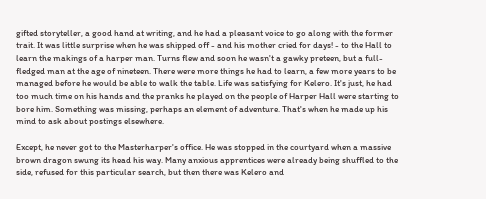gifted storyteller, a good hand at writing, and he had a pleasant voice to go along with the former trait. It was little surprise when he was shipped off - and his mother cried for days! - to the Hall to learn the makings of a harper man. Turns flew and soon he wasn't a gawky preteen, but a full-fledged man at the age of nineteen. There were more things he had to learn, a few more years to be managed before he would be able to walk the table. Life was satisfying for Kelero. It's just, he had too much time on his hands and the pranks he played on the people of Harper Hall were starting to bore him. Something was missing, perhaps an element of adventure. That's when he made up his mind to ask about postings elsewhere.

Except, he never got to the Masterharper's office. He was stopped in the courtyard when a massive brown dragon swung its head his way. Many anxious apprentices were already being shuffled to the side, refused for this particular search, but then there was Kelero and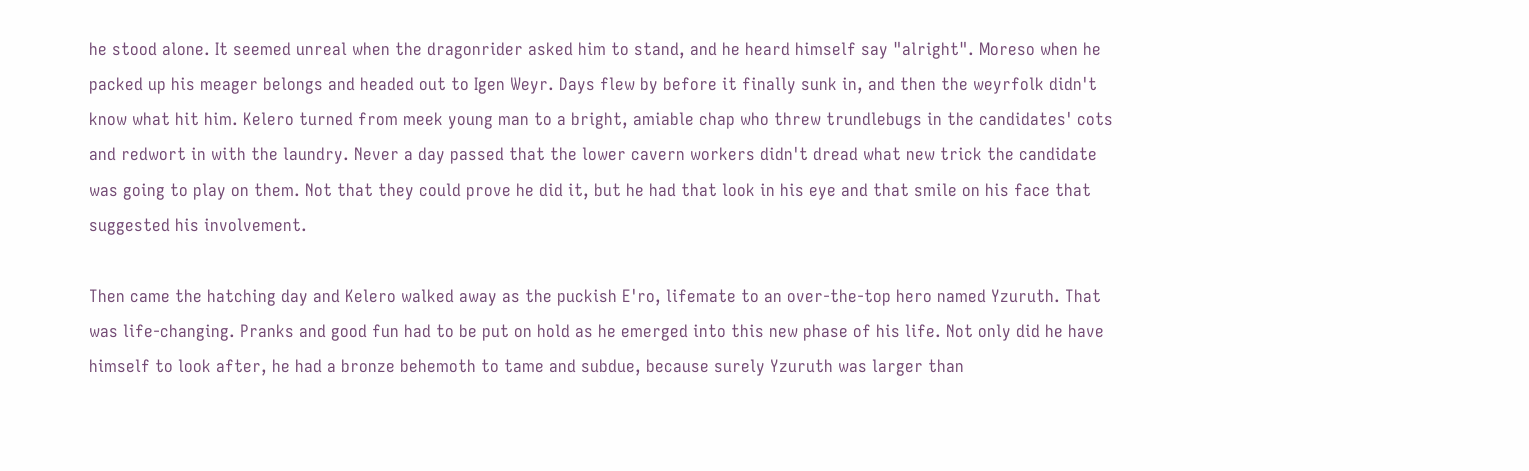he stood alone. It seemed unreal when the dragonrider asked him to stand, and he heard himself say "alright". Moreso when he packed up his meager belongs and headed out to Igen Weyr. Days flew by before it finally sunk in, and then the weyrfolk didn't know what hit him. Kelero turned from meek young man to a bright, amiable chap who threw trundlebugs in the candidates' cots and redwort in with the laundry. Never a day passed that the lower cavern workers didn't dread what new trick the candidate was going to play on them. Not that they could prove he did it, but he had that look in his eye and that smile on his face that suggested his involvement.

Then came the hatching day and Kelero walked away as the puckish E'ro, lifemate to an over-the-top hero named Yzuruth. That was life-changing. Pranks and good fun had to be put on hold as he emerged into this new phase of his life. Not only did he have himself to look after, he had a bronze behemoth to tame and subdue, because surely Yzuruth was larger than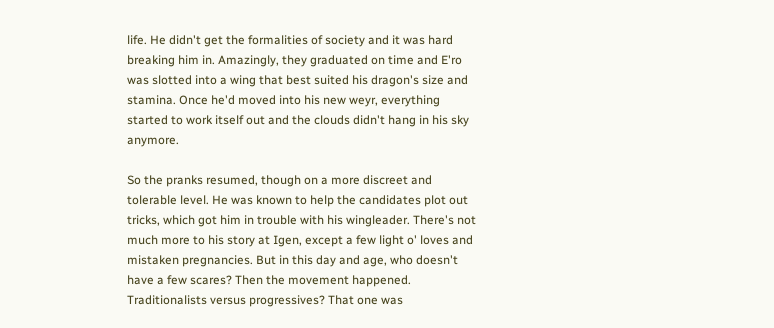life. He didn't get the formalities of society and it was hard breaking him in. Amazingly, they graduated on time and E'ro was slotted into a wing that best suited his dragon's size and stamina. Once he'd moved into his new weyr, everything started to work itself out and the clouds didn't hang in his sky anymore.

So the pranks resumed, though on a more discreet and tolerable level. He was known to help the candidates plot out tricks, which got him in trouble with his wingleader. There's not much more to his story at Igen, except a few light o' loves and mistaken pregnancies. But in this day and age, who doesn't have a few scares? Then the movement happened. Traditionalists versus progressives? That one was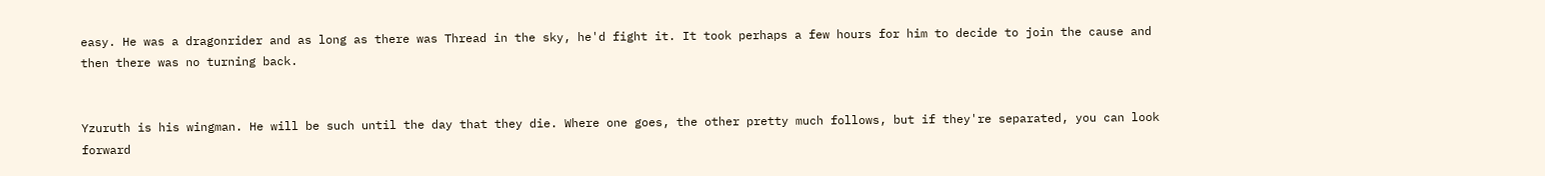easy. He was a dragonrider and as long as there was Thread in the sky, he'd fight it. It took perhaps a few hours for him to decide to join the cause and then there was no turning back.


Yzuruth is his wingman. He will be such until the day that they die. Where one goes, the other pretty much follows, but if they're separated, you can look forward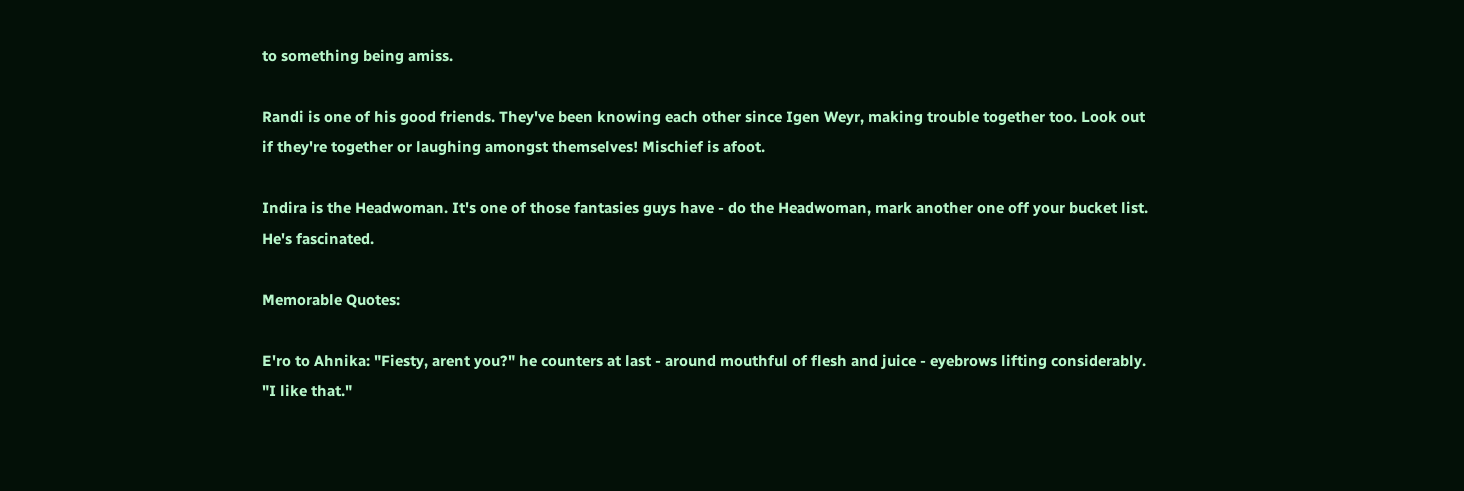to something being amiss.

Randi is one of his good friends. They've been knowing each other since Igen Weyr, making trouble together too. Look out if they're together or laughing amongst themselves! Mischief is afoot.

Indira is the Headwoman. It's one of those fantasies guys have - do the Headwoman, mark another one off your bucket list. He's fascinated.

Memorable Quotes:

E'ro to Ahnika: "Fiesty, arent you?" he counters at last - around mouthful of flesh and juice - eyebrows lifting considerably. "I like that."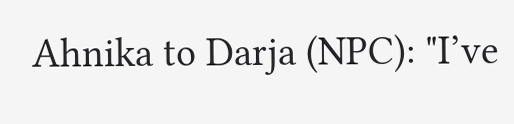Ahnika to Darja (NPC): "I’ve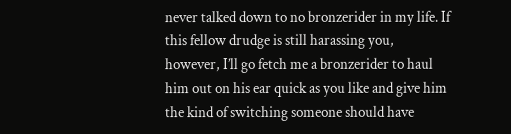never talked down to no bronzerider in my life. If this fellow drudge is still harassing you, however, I’ll go fetch me a bronzerider to haul him out on his ear quick as you like and give him the kind of switching someone should have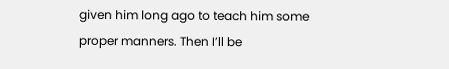given him long ago to teach him some proper manners. Then I’ll be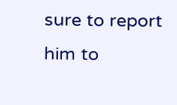sure to report him to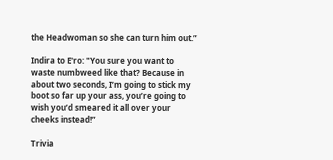the Headwoman so she can turn him out.”

Indira to E'ro: "You sure you want to waste numbweed like that? Because in about two seconds, I’m going to stick my boot so far up your ass, you’re going to wish you’d smeared it all over your cheeks instead!”

Trivia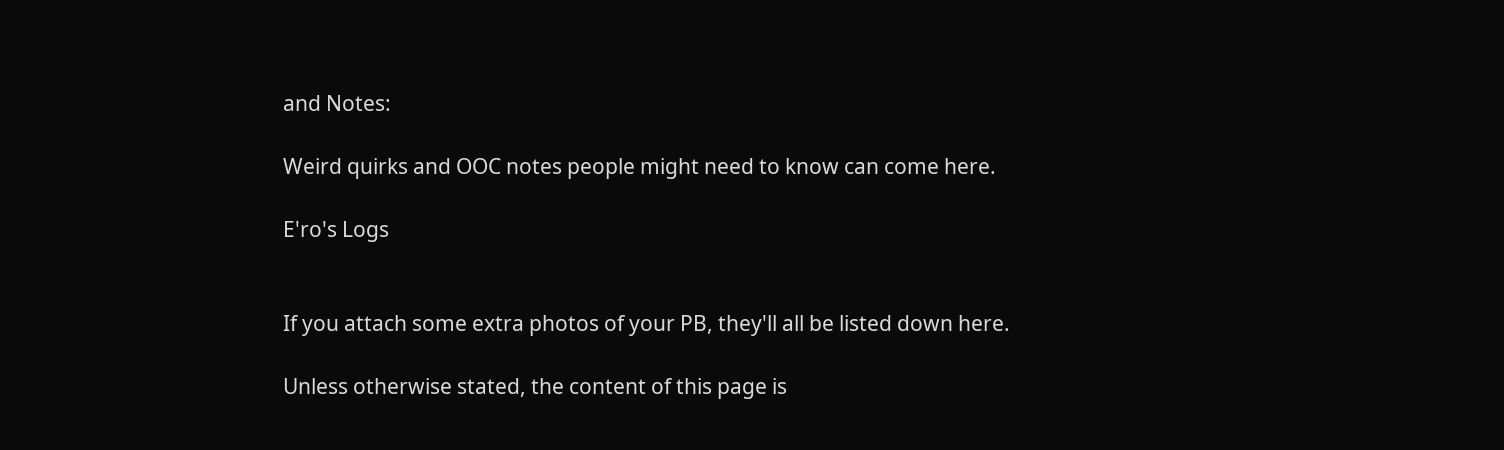and Notes:

Weird quirks and OOC notes people might need to know can come here.

E'ro's Logs


If you attach some extra photos of your PB, they'll all be listed down here.

Unless otherwise stated, the content of this page is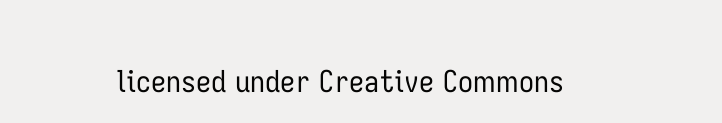licensed under Creative Commons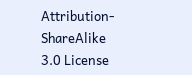Attribution-ShareAlike 3.0 License